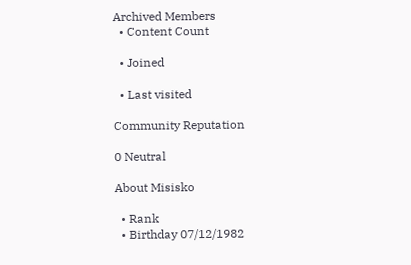Archived Members
  • Content Count

  • Joined

  • Last visited

Community Reputation

0 Neutral

About Misisko

  • Rank
  • Birthday 07/12/1982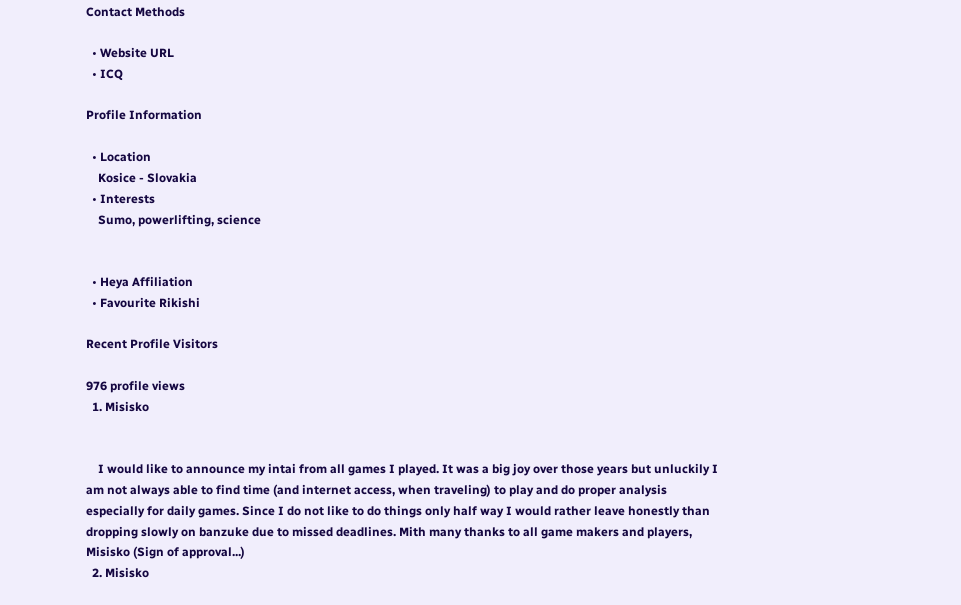Contact Methods

  • Website URL
  • ICQ

Profile Information

  • Location
    Kosice - Slovakia
  • Interests
    Sumo, powerlifting, science


  • Heya Affiliation
  • Favourite Rikishi

Recent Profile Visitors

976 profile views
  1. Misisko


    I would like to announce my intai from all games I played. It was a big joy over those years but unluckily I am not always able to find time (and internet access, when traveling) to play and do proper analysis especially for daily games. Since I do not like to do things only half way I would rather leave honestly than dropping slowly on banzuke due to missed deadlines. Mith many thanks to all game makers and players, Misisko (Sign of approval...)
  2. Misisko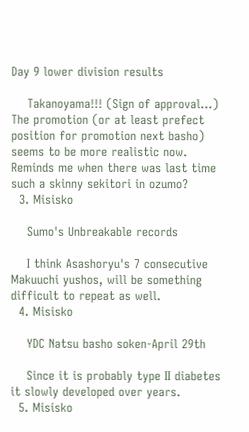Day 9 lower division results

    Takanoyama!!! (Sign of approval...) The promotion (or at least prefect position for promotion next basho) seems to be more realistic now. Reminds me when there was last time such a skinny sekitori in ozumo?
  3. Misisko

    Sumo's Unbreakable records

    I think Asashoryu's 7 consecutive Makuuchi yushos, will be something difficult to repeat as well.
  4. Misisko

    YDC Natsu basho soken-April 29th

    Since it is probably type II diabetes it slowly developed over years.
  5. Misisko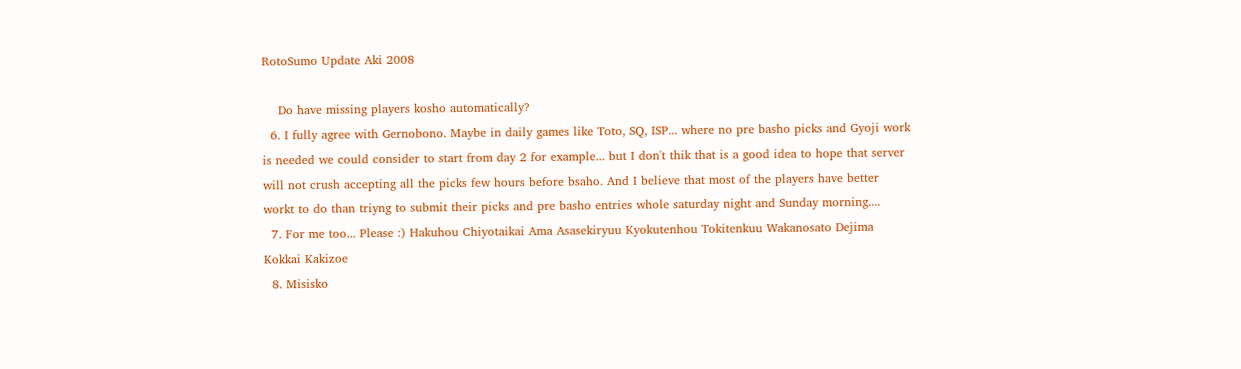RotoSumo Update Aki 2008

    Do have missing players kosho automatically?
  6. I fully agree with Gernobono. Maybe in daily games like Toto, SQ, ISP... where no pre basho picks and Gyoji work is needed we could consider to start from day 2 for example... but I don't thik that is a good idea to hope that server will not crush accepting all the picks few hours before bsaho. And I believe that most of the players have better workt to do than triyng to submit their picks and pre basho entries whole saturday night and Sunday morning....
  7. For me too... Please :) Hakuhou Chiyotaikai Ama Asasekiryuu Kyokutenhou Tokitenkuu Wakanosato Dejima Kokkai Kakizoe
  8. Misisko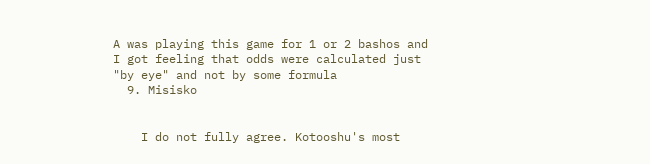A was playing this game for 1 or 2 bashos and I got feeling that odds were calculated just "by eye" and not by some formula
  9. Misisko


    I do not fully agree. Kotooshu's most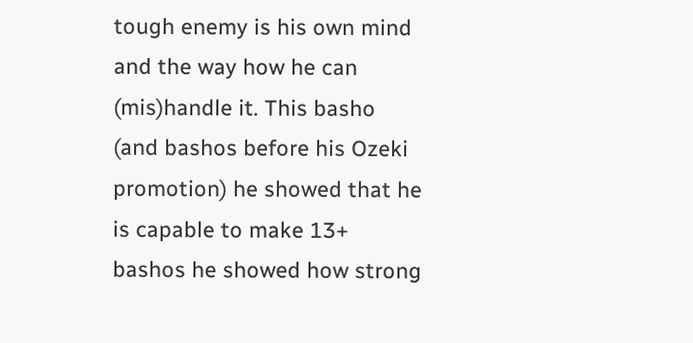tough enemy is his own mind and the way how he can (mis)handle it. This basho (and bashos before his Ozeki promotion) he showed that he is capable to make 13+ bashos he showed how strong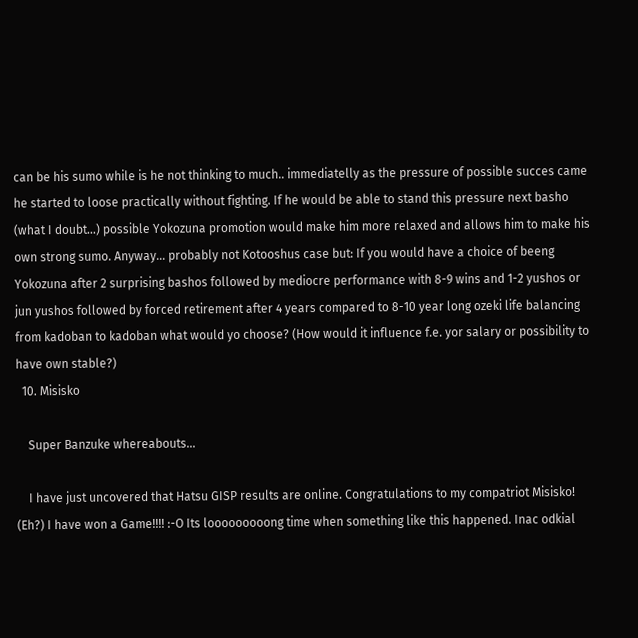can be his sumo while is he not thinking to much.. immediatelly as the pressure of possible succes came he started to loose practically without fighting. If he would be able to stand this pressure next basho (what I doubt...) possible Yokozuna promotion would make him more relaxed and allows him to make his own strong sumo. Anyway... probably not Kotooshus case but: If you would have a choice of beeng Yokozuna after 2 surprising bashos followed by mediocre performance with 8-9 wins and 1-2 yushos or jun yushos followed by forced retirement after 4 years compared to 8-10 year long ozeki life balancing from kadoban to kadoban what would yo choose? (How would it influence f.e. yor salary or possibility to have own stable?)
  10. Misisko

    Super Banzuke whereabouts...

    I have just uncovered that Hatsu GISP results are online. Congratulations to my compatriot Misisko! (Eh?) I have won a Game!!!! :-O Its looooooooong time when something like this happened. Inac odkial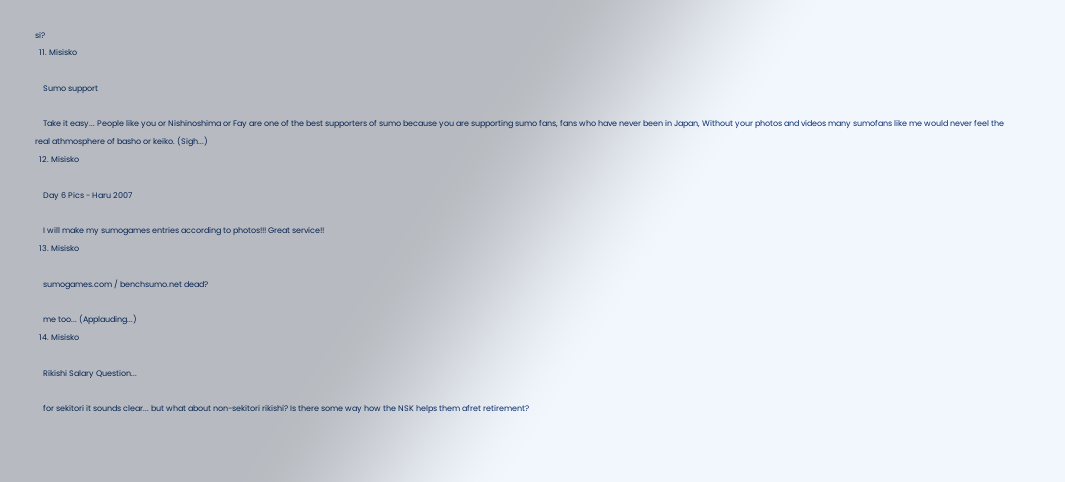si?
  11. Misisko

    Sumo support

    Take it easy... People like you or Nishinoshima or Fay are one of the best supporters of sumo because you are supporting sumo fans, fans who have never been in Japan, Without your photos and videos many sumofans like me would never feel the real athmosphere of basho or keiko. (Sigh...)
  12. Misisko

    Day 6 Pics - Haru 2007

    I will make my sumogames entries according to photos!!! Great service!!
  13. Misisko

    sumogames.com / benchsumo.net dead?

    me too... (Applauding...)
  14. Misisko

    Rikishi Salary Question...

    for sekitori it sounds clear... but what about non-sekitori rikishi? Is there some way how the NSK helps them afret retirement?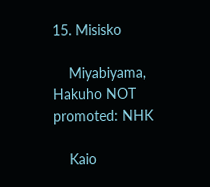15. Misisko

    Miyabiyama, Hakuho NOT promoted: NHK

    Kaio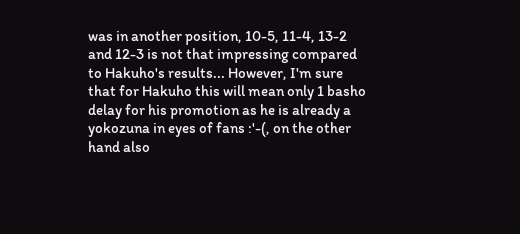was in another position, 10-5, 11-4, 13-2 and 12-3 is not that impressing compared to Hakuho's results... However, I'm sure that for Hakuho this will mean only 1 basho delay for his promotion as he is already a yokozuna in eyes of fans :'-(, on the other hand also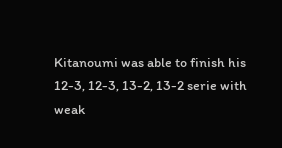Kitanoumi was able to finish his 12-3, 12-3, 13-2, 13-2 serie with weak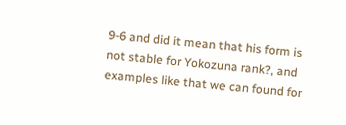9-6 and did it mean that his form is not stable for Yokozuna rank?, and examples like that we can found for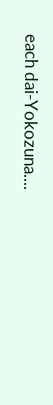each dai-Yokozuna....